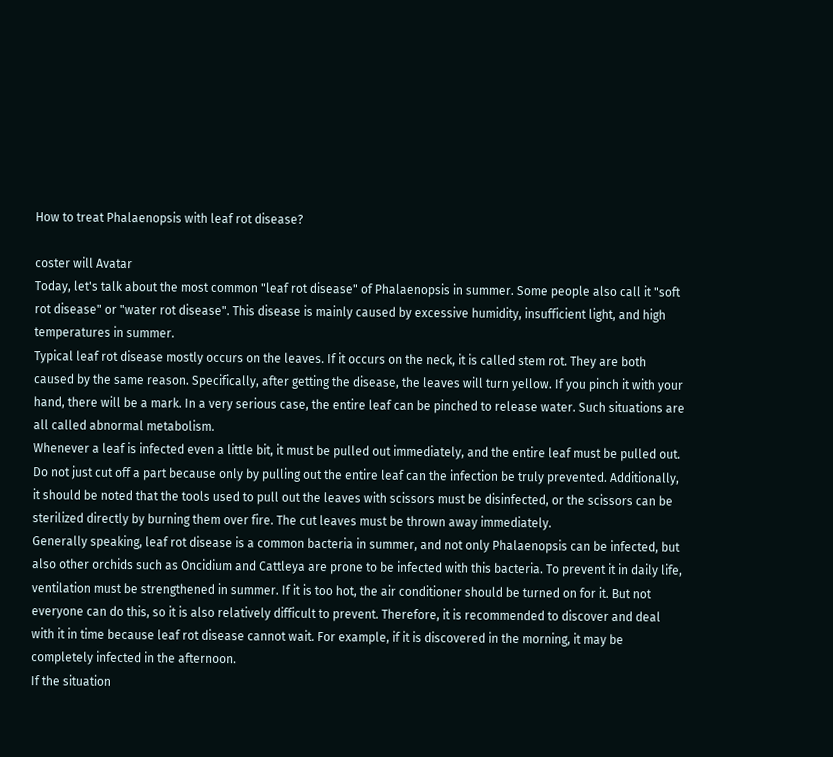How to treat Phalaenopsis with leaf rot disease?

coster will Avatar
Today, let's talk about the most common "leaf rot disease" of Phalaenopsis in summer. Some people also call it "soft rot disease" or "water rot disease". This disease is mainly caused by excessive humidity, insufficient light, and high temperatures in summer.
Typical leaf rot disease mostly occurs on the leaves. If it occurs on the neck, it is called stem rot. They are both caused by the same reason. Specifically, after getting the disease, the leaves will turn yellow. If you pinch it with your hand, there will be a mark. In a very serious case, the entire leaf can be pinched to release water. Such situations are all called abnormal metabolism.
Whenever a leaf is infected even a little bit, it must be pulled out immediately, and the entire leaf must be pulled out. Do not just cut off a part because only by pulling out the entire leaf can the infection be truly prevented. Additionally, it should be noted that the tools used to pull out the leaves with scissors must be disinfected, or the scissors can be sterilized directly by burning them over fire. The cut leaves must be thrown away immediately.
Generally speaking, leaf rot disease is a common bacteria in summer, and not only Phalaenopsis can be infected, but also other orchids such as Oncidium and Cattleya are prone to be infected with this bacteria. To prevent it in daily life, ventilation must be strengthened in summer. If it is too hot, the air conditioner should be turned on for it. But not everyone can do this, so it is also relatively difficult to prevent. Therefore, it is recommended to discover and deal with it in time because leaf rot disease cannot wait. For example, if it is discovered in the morning, it may be completely infected in the afternoon.
If the situation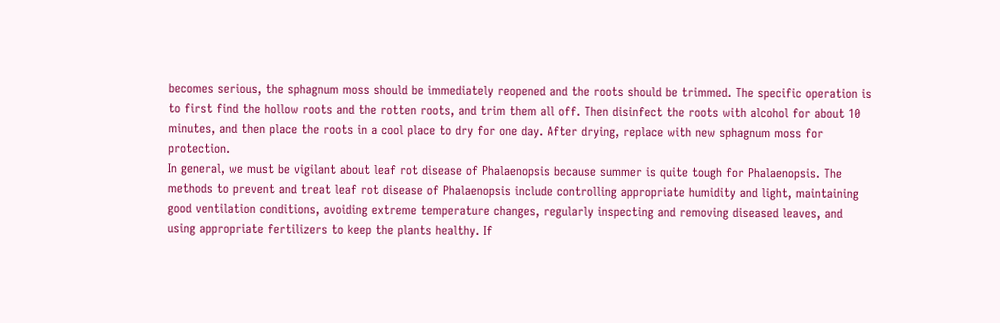becomes serious, the sphagnum moss should be immediately reopened and the roots should be trimmed. The specific operation is to first find the hollow roots and the rotten roots, and trim them all off. Then disinfect the roots with alcohol for about 10 minutes, and then place the roots in a cool place to dry for one day. After drying, replace with new sphagnum moss for protection.
In general, we must be vigilant about leaf rot disease of Phalaenopsis because summer is quite tough for Phalaenopsis. The methods to prevent and treat leaf rot disease of Phalaenopsis include controlling appropriate humidity and light, maintaining good ventilation conditions, avoiding extreme temperature changes, regularly inspecting and removing diseased leaves, and using appropriate fertilizers to keep the plants healthy. If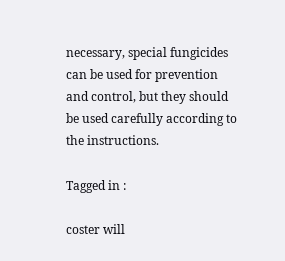necessary, special fungicides can be used for prevention and control, but they should be used carefully according to the instructions.

Tagged in :

coster will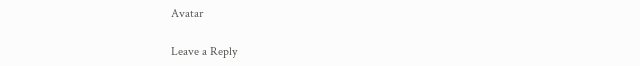Avatar

Leave a Reply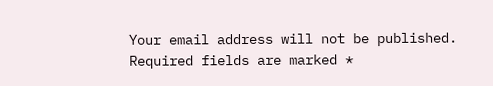Your email address will not be published. Required fields are marked *